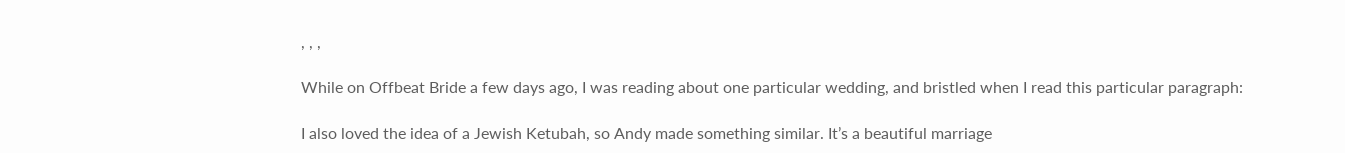, , ,

While on Offbeat Bride a few days ago, I was reading about one particular wedding, and bristled when I read this particular paragraph:

I also loved the idea of a Jewish Ketubah, so Andy made something similar. It’s a beautiful marriage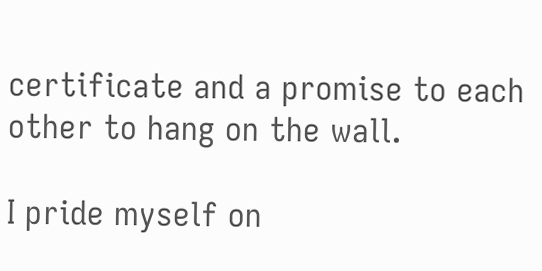certificate and a promise to each other to hang on the wall.

I pride myself on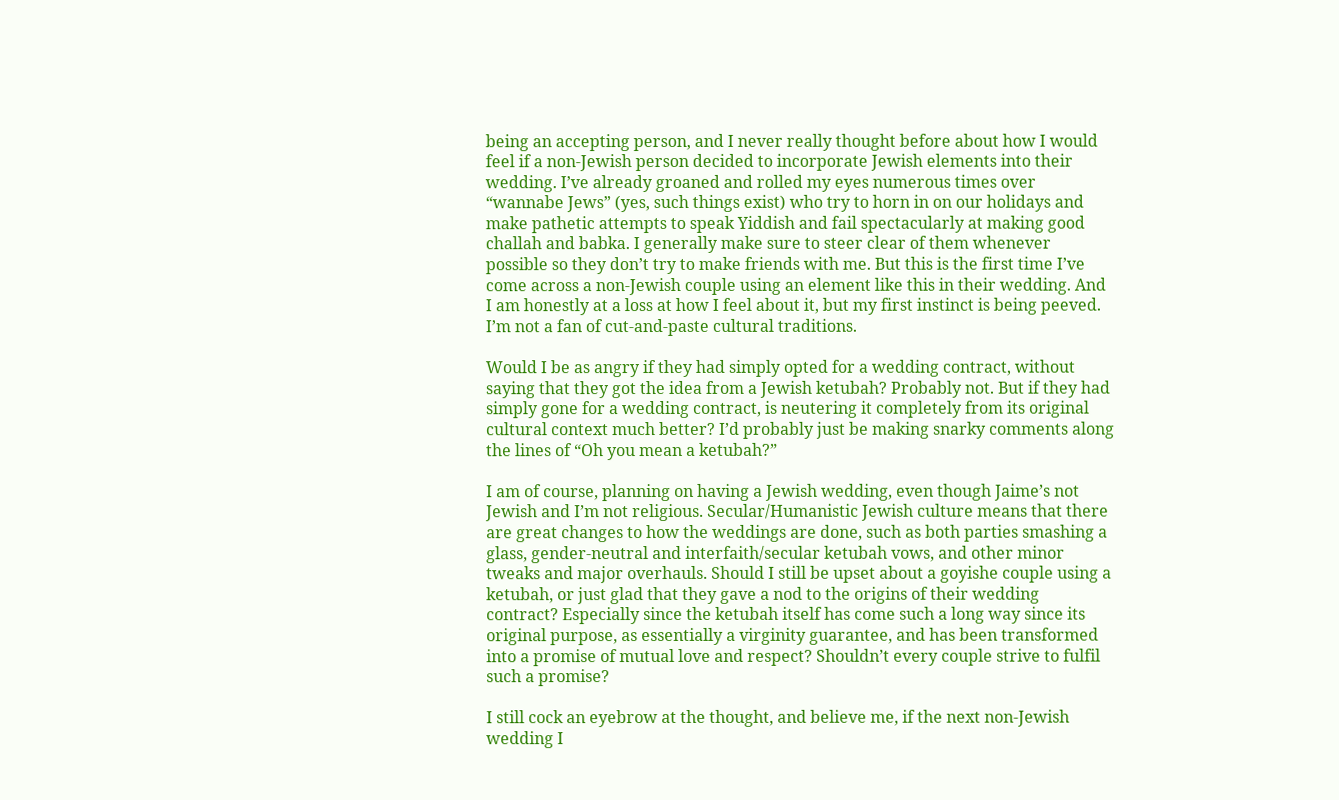being an accepting person, and I never really thought before about how I would feel if a non-Jewish person decided to incorporate Jewish elements into their wedding. I’ve already groaned and rolled my eyes numerous times over “wannabe Jews” (yes, such things exist) who try to horn in on our holidays and make pathetic attempts to speak Yiddish and fail spectacularly at making good challah and babka. I generally make sure to steer clear of them whenever possible so they don’t try to make friends with me. But this is the first time I’ve come across a non-Jewish couple using an element like this in their wedding. And I am honestly at a loss at how I feel about it, but my first instinct is being peeved. I’m not a fan of cut-and-paste cultural traditions.

Would I be as angry if they had simply opted for a wedding contract, without saying that they got the idea from a Jewish ketubah? Probably not. But if they had simply gone for a wedding contract, is neutering it completely from its original cultural context much better? I’d probably just be making snarky comments along the lines of “Oh you mean a ketubah?”

I am of course, planning on having a Jewish wedding, even though Jaime’s not Jewish and I’m not religious. Secular/Humanistic Jewish culture means that there are great changes to how the weddings are done, such as both parties smashing a glass, gender-neutral and interfaith/secular ketubah vows, and other minor tweaks and major overhauls. Should I still be upset about a goyishe couple using a ketubah, or just glad that they gave a nod to the origins of their wedding contract? Especially since the ketubah itself has come such a long way since its original purpose, as essentially a virginity guarantee, and has been transformed into a promise of mutual love and respect? Shouldn’t every couple strive to fulfil such a promise?

I still cock an eyebrow at the thought, and believe me, if the next non-Jewish wedding I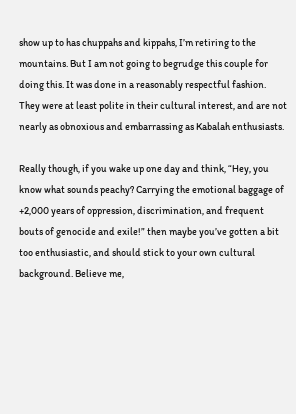show up to has chuppahs and kippahs, I’m retiring to the mountains. But I am not going to begrudge this couple for doing this. It was done in a reasonably respectful fashion. They were at least polite in their cultural interest, and are not nearly as obnoxious and embarrassing as Kabalah enthusiasts.

Really though, if you wake up one day and think, “Hey, you know what sounds peachy? Carrying the emotional baggage of +2,000 years of oppression, discrimination, and frequent bouts of genocide and exile!” then maybe you’ve gotten a bit too enthusiastic, and should stick to your own cultural background. Believe me,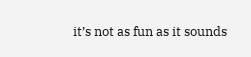it’s not as fun as it sounds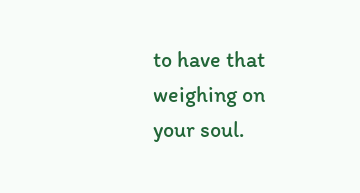to have that weighing on your soul.